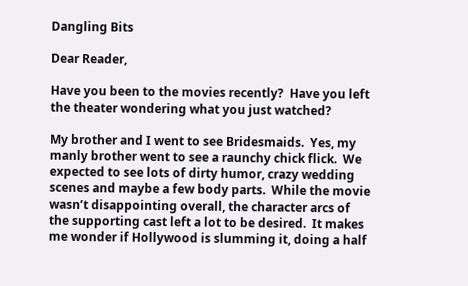Dangling Bits

Dear Reader,

Have you been to the movies recently?  Have you left the theater wondering what you just watched?

My brother and I went to see Bridesmaids.  Yes, my manly brother went to see a raunchy chick flick.  We expected to see lots of dirty humor, crazy wedding scenes and maybe a few body parts.  While the movie wasn’t disappointing overall, the character arcs of the supporting cast left a lot to be desired.  It makes me wonder if Hollywood is slumming it, doing a half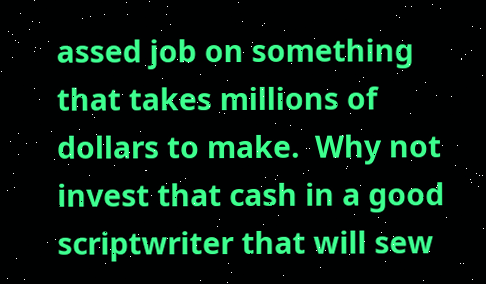assed job on something that takes millions of dollars to make.  Why not invest that cash in a good scriptwriter that will sew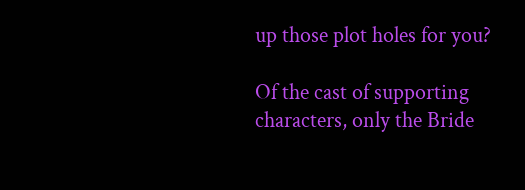up those plot holes for you?

Of the cast of supporting characters, only the Bride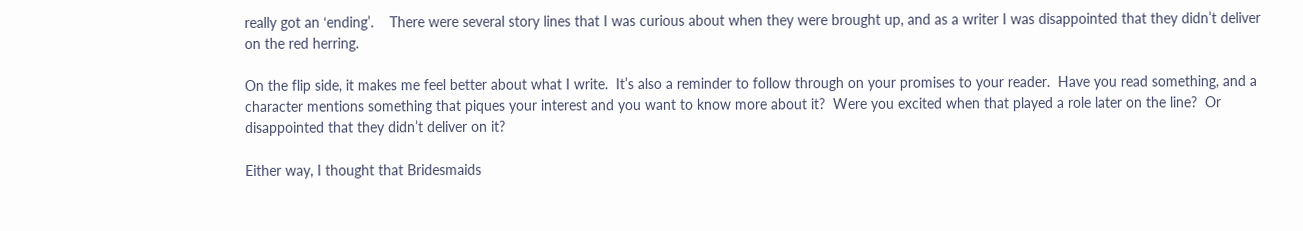really got an ‘ending’.    There were several story lines that I was curious about when they were brought up, and as a writer I was disappointed that they didn’t deliver on the red herring.

On the flip side, it makes me feel better about what I write.  It’s also a reminder to follow through on your promises to your reader.  Have you read something, and a character mentions something that piques your interest and you want to know more about it?  Were you excited when that played a role later on the line?  Or disappointed that they didn’t deliver on it?

Either way, I thought that Bridesmaids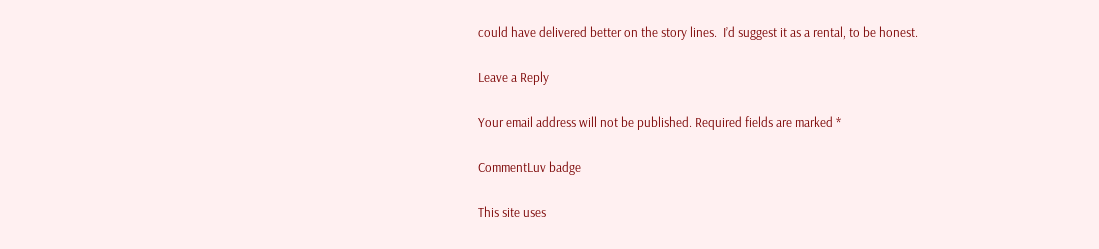could have delivered better on the story lines.  I’d suggest it as a rental, to be honest.

Leave a Reply

Your email address will not be published. Required fields are marked *

CommentLuv badge

This site uses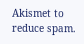Akismet to reduce spam.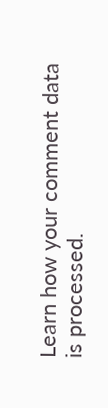Learn how your comment data is processed.